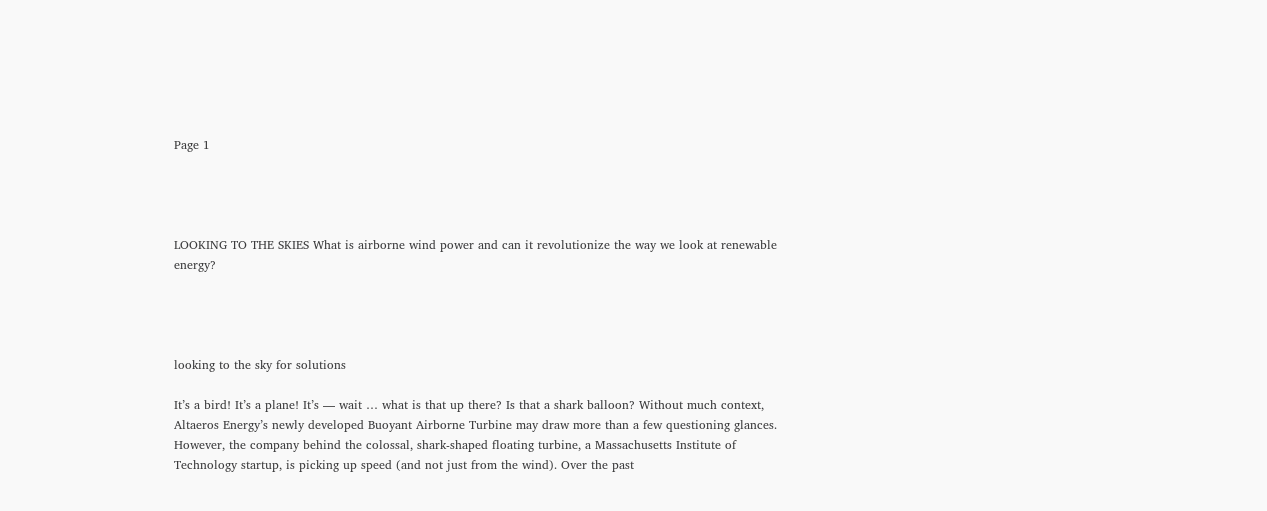Page 1




LOOKING TO THE SKIES What is airborne wind power and can it revolutionize the way we look at renewable energy?




looking to the sky for solutions

It’s a bird! It’s a plane! It’s — wait … what is that up there? Is that a shark balloon? Without much context, Altaeros Energy’s newly developed Buoyant Airborne Turbine may draw more than a few questioning glances. However, the company behind the colossal, shark-shaped floating turbine, a Massachusetts Institute of Technology startup, is picking up speed (and not just from the wind). Over the past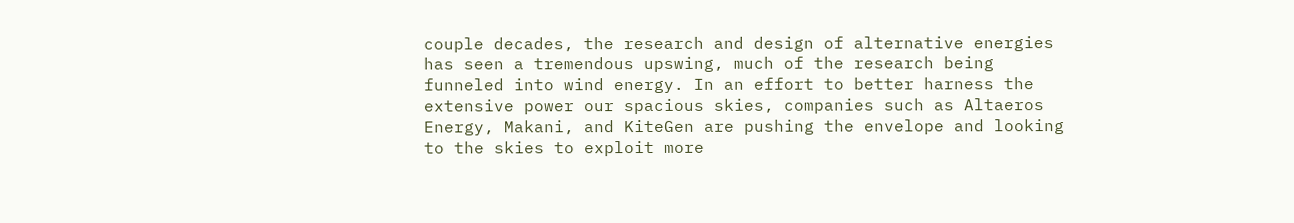couple decades, the research and design of alternative energies has seen a tremendous upswing, much of the research being funneled into wind energy. In an effort to better harness the extensive power our spacious skies, companies such as Altaeros Energy, Makani, and KiteGen are pushing the envelope and looking to the skies to exploit more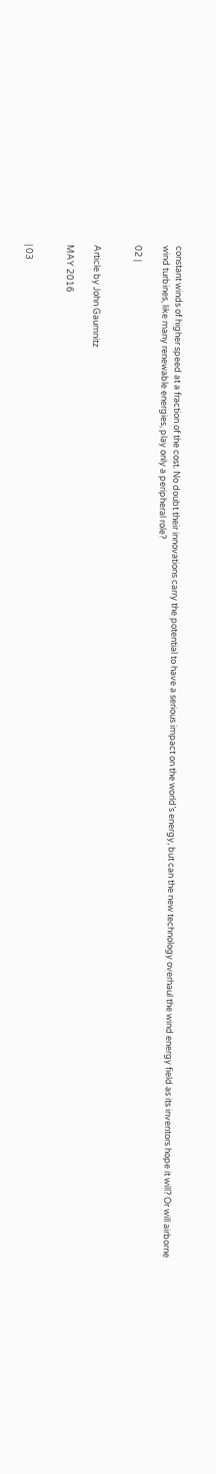constant winds of higher speed at a fraction of the cost. No doubt their innovations carry the potential to have a serious impact on the world’s energy, but can the new technology overhaul the wind energy field as its inventors hope it will? Or will airborne wind turbines, like many renewable energies, play only a peripheral role?

02 |


Article by John Gaumnitz

MAY 2016


| 03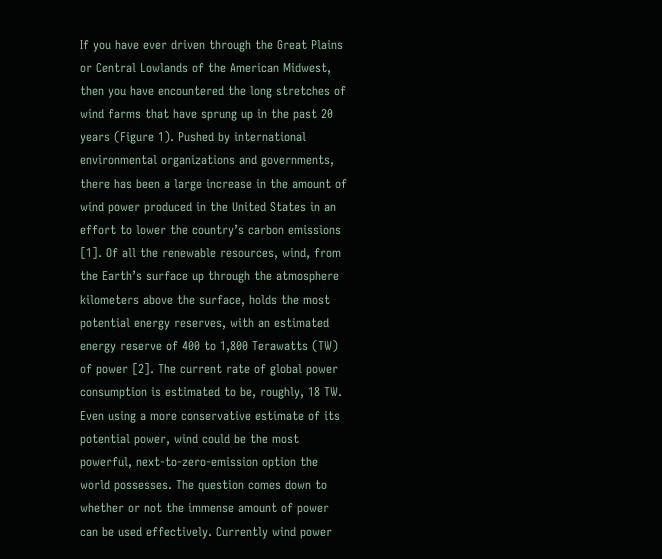If you have ever driven through the Great Plains or Central Lowlands of the American Midwest, then you have encountered the long stretches of wind farms that have sprung up in the past 20 years (Figure 1). Pushed by international environmental organizations and governments, there has been a large increase in the amount of wind power produced in the United States in an effort to lower the country’s carbon emissions [1]. Of all the renewable resources, wind, from the Earth’s surface up through the atmosphere kilometers above the surface, holds the most potential energy reserves, with an estimated energy reserve of 400 to 1,800 Terawatts (TW) of power [2]. The current rate of global power consumption is estimated to be, roughly, 18 TW. Even using a more conservative estimate of its potential power, wind could be the most powerful, next-to-zero-emission option the world possesses. The question comes down to whether or not the immense amount of power can be used effectively. Currently wind power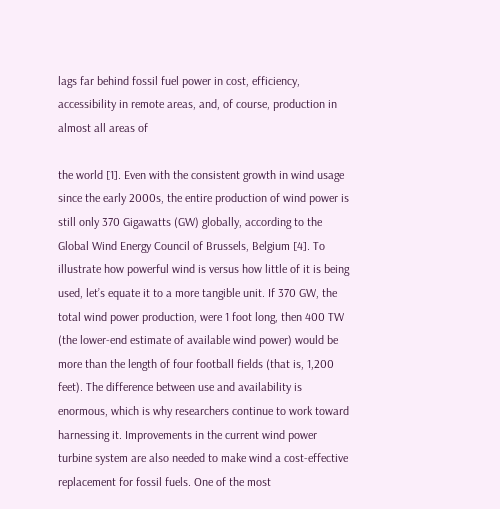lags far behind fossil fuel power in cost, efficiency, accessibility in remote areas, and, of course, production in almost all areas of

the world [1]. Even with the consistent growth in wind usage since the early 2000s, the entire production of wind power is still only 370 Gigawatts (GW) globally, according to the Global Wind Energy Council of Brussels, Belgium [4]. To illustrate how powerful wind is versus how little of it is being used, let’s equate it to a more tangible unit. If 370 GW, the total wind power production, were 1 foot long, then 400 TW (the lower-end estimate of available wind power) would be more than the length of four football fields (that is, 1,200 feet). The difference between use and availability is enormous, which is why researchers continue to work toward harnessing it. Improvements in the current wind power turbine system are also needed to make wind a cost-effective replacement for fossil fuels. One of the most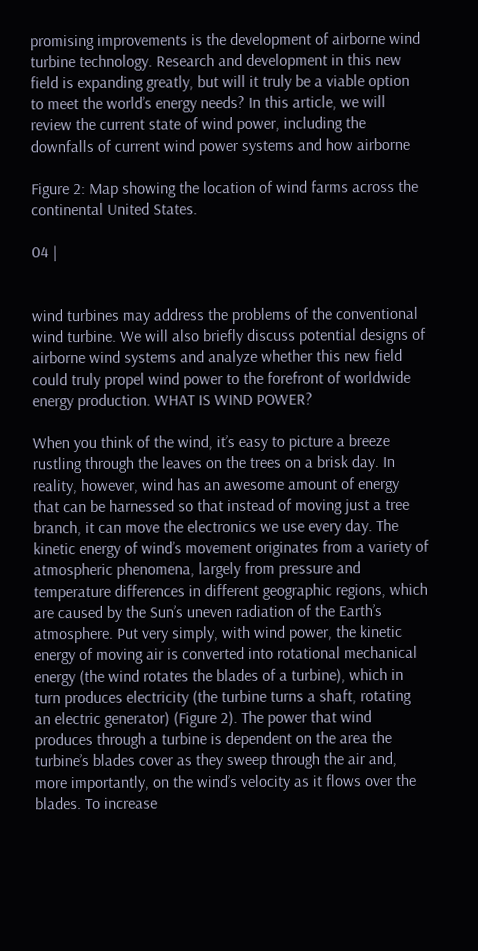promising improvements is the development of airborne wind turbine technology. Research and development in this new field is expanding greatly, but will it truly be a viable option to meet the world’s energy needs? In this article, we will review the current state of wind power, including the downfalls of current wind power systems and how airborne

Figure 2: Map showing the location of wind farms across the continental United States.

04 |


wind turbines may address the problems of the conventional wind turbine. We will also briefly discuss potential designs of airborne wind systems and analyze whether this new field could truly propel wind power to the forefront of worldwide energy production. WHAT IS WIND POWER?

When you think of the wind, it’s easy to picture a breeze rustling through the leaves on the trees on a brisk day. In reality, however, wind has an awesome amount of energy that can be harnessed so that instead of moving just a tree branch, it can move the electronics we use every day. The kinetic energy of wind’s movement originates from a variety of atmospheric phenomena, largely from pressure and temperature differences in different geographic regions, which are caused by the Sun’s uneven radiation of the Earth’s atmosphere. Put very simply, with wind power, the kinetic energy of moving air is converted into rotational mechanical energy (the wind rotates the blades of a turbine), which in turn produces electricity (the turbine turns a shaft, rotating an electric generator) (Figure 2). The power that wind produces through a turbine is dependent on the area the turbine’s blades cover as they sweep through the air and, more importantly, on the wind’s velocity as it flows over the blades. To increase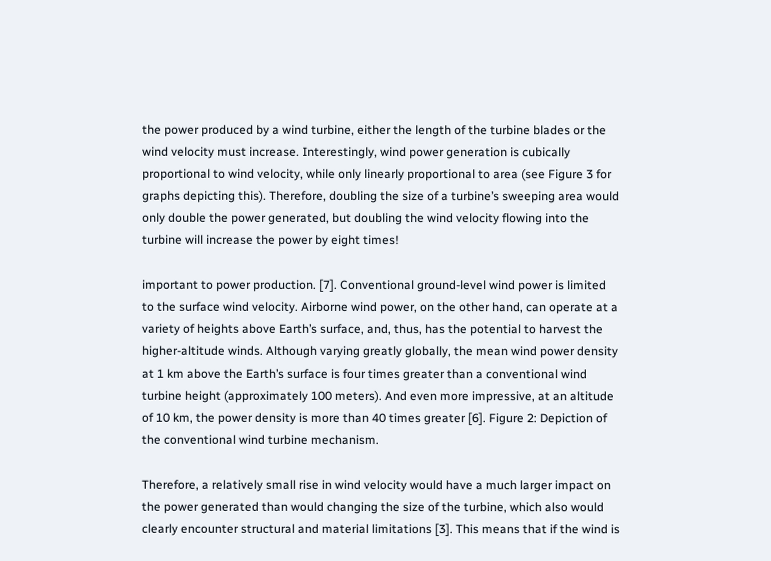the power produced by a wind turbine, either the length of the turbine blades or the wind velocity must increase. Interestingly, wind power generation is cubically proportional to wind velocity, while only linearly proportional to area (see Figure 3 for graphs depicting this). Therefore, doubling the size of a turbine’s sweeping area would only double the power generated, but doubling the wind velocity flowing into the turbine will increase the power by eight times!

important to power production. [7]. Conventional ground-level wind power is limited to the surface wind velocity. Airborne wind power, on the other hand, can operate at a variety of heights above Earth’s surface, and, thus, has the potential to harvest the higher-altitude winds. Although varying greatly globally, the mean wind power density at 1 km above the Earth’s surface is four times greater than a conventional wind turbine height (approximately 100 meters). And even more impressive, at an altitude of 10 km, the power density is more than 40 times greater [6]. Figure 2: Depiction of the conventional wind turbine mechanism.

Therefore, a relatively small rise in wind velocity would have a much larger impact on the power generated than would changing the size of the turbine, which also would clearly encounter structural and material limitations [3]. This means that if the wind is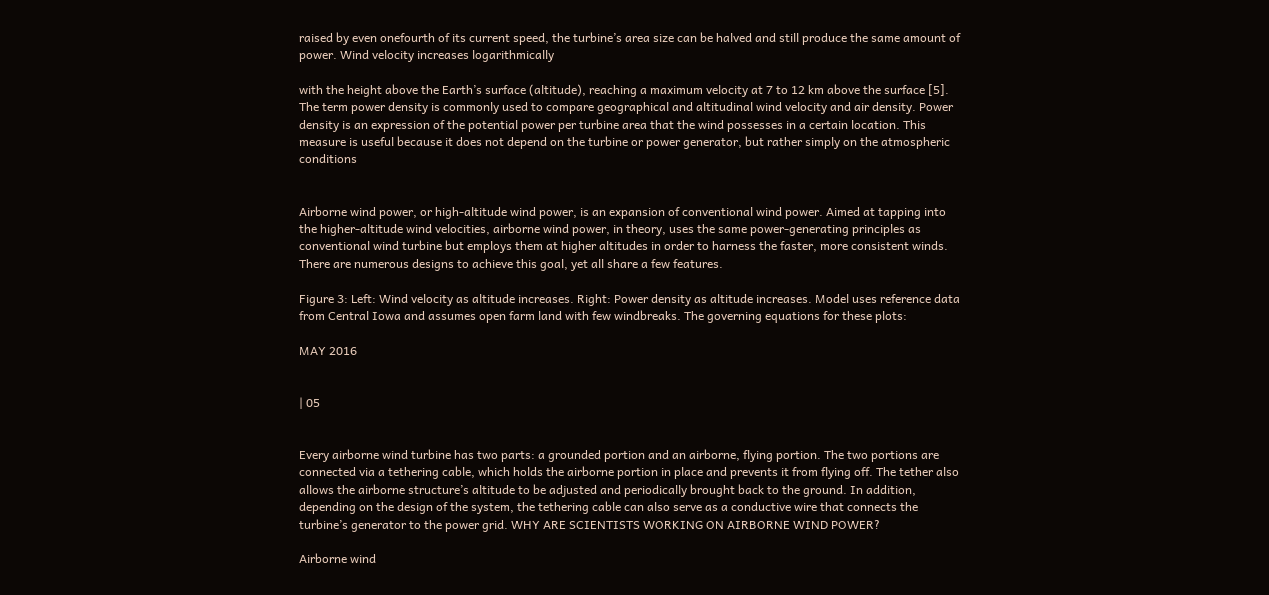raised by even onefourth of its current speed, the turbine’s area size can be halved and still produce the same amount of power. Wind velocity increases logarithmically

with the height above the Earth’s surface (altitude), reaching a maximum velocity at 7 to 12 km above the surface [5]. The term power density is commonly used to compare geographical and altitudinal wind velocity and air density. Power density is an expression of the potential power per turbine area that the wind possesses in a certain location. This measure is useful because it does not depend on the turbine or power generator, but rather simply on the atmospheric conditions


Airborne wind power, or high-altitude wind power, is an expansion of conventional wind power. Aimed at tapping into the higher-altitude wind velocities, airborne wind power, in theory, uses the same power-generating principles as conventional wind turbine but employs them at higher altitudes in order to harness the faster, more consistent winds. There are numerous designs to achieve this goal, yet all share a few features.

Figure 3: Left: Wind velocity as altitude increases. Right: Power density as altitude increases. Model uses reference data from Central Iowa and assumes open farm land with few windbreaks. The governing equations for these plots:

MAY 2016


| 05


Every airborne wind turbine has two parts: a grounded portion and an airborne, flying portion. The two portions are connected via a tethering cable, which holds the airborne portion in place and prevents it from flying off. The tether also allows the airborne structure’s altitude to be adjusted and periodically brought back to the ground. In addition, depending on the design of the system, the tethering cable can also serve as a conductive wire that connects the turbine’s generator to the power grid. WHY ARE SCIENTISTS WORKING ON AIRBORNE WIND POWER?

Airborne wind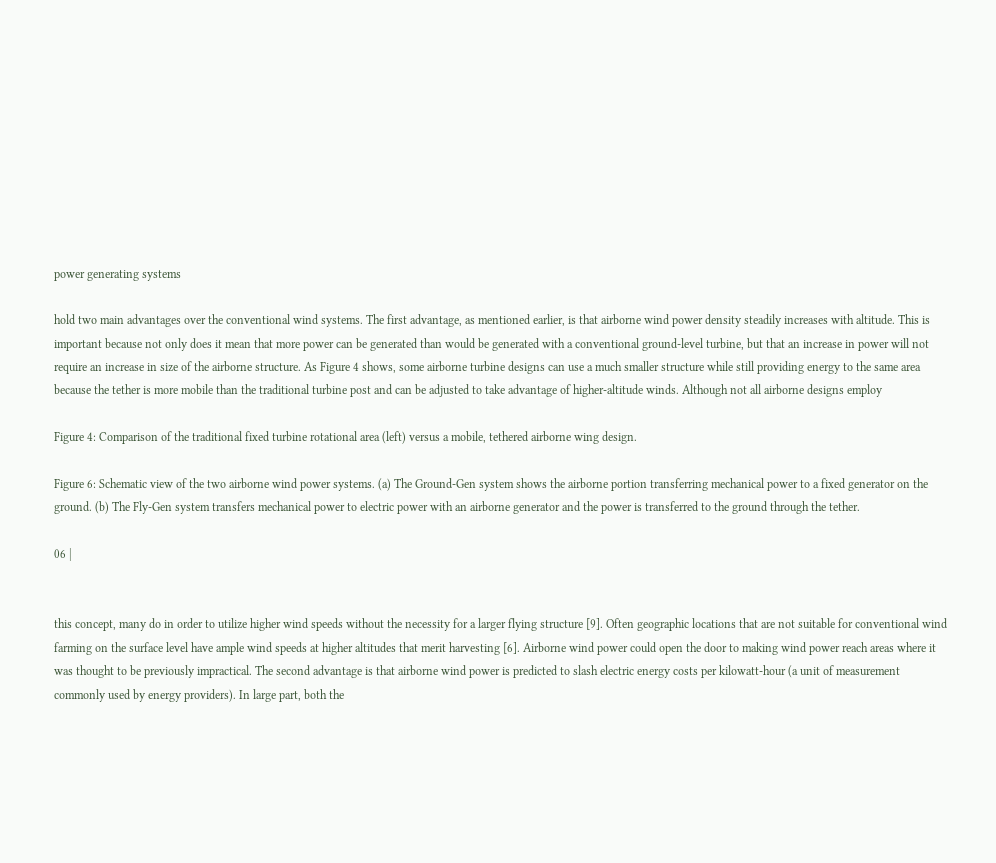power generating systems

hold two main advantages over the conventional wind systems. The first advantage, as mentioned earlier, is that airborne wind power density steadily increases with altitude. This is important because not only does it mean that more power can be generated than would be generated with a conventional ground-level turbine, but that an increase in power will not require an increase in size of the airborne structure. As Figure 4 shows, some airborne turbine designs can use a much smaller structure while still providing energy to the same area because the tether is more mobile than the traditional turbine post and can be adjusted to take advantage of higher-altitude winds. Although not all airborne designs employ

Figure 4: Comparison of the traditional fixed turbine rotational area (left) versus a mobile, tethered airborne wing design.

Figure 6: Schematic view of the two airborne wind power systems. (a) The Ground-Gen system shows the airborne portion transferring mechanical power to a fixed generator on the ground. (b) The Fly-Gen system transfers mechanical power to electric power with an airborne generator and the power is transferred to the ground through the tether.

06 |


this concept, many do in order to utilize higher wind speeds without the necessity for a larger flying structure [9]. Often geographic locations that are not suitable for conventional wind farming on the surface level have ample wind speeds at higher altitudes that merit harvesting [6]. Airborne wind power could open the door to making wind power reach areas where it was thought to be previously impractical. The second advantage is that airborne wind power is predicted to slash electric energy costs per kilowatt-hour (a unit of measurement commonly used by energy providers). In large part, both the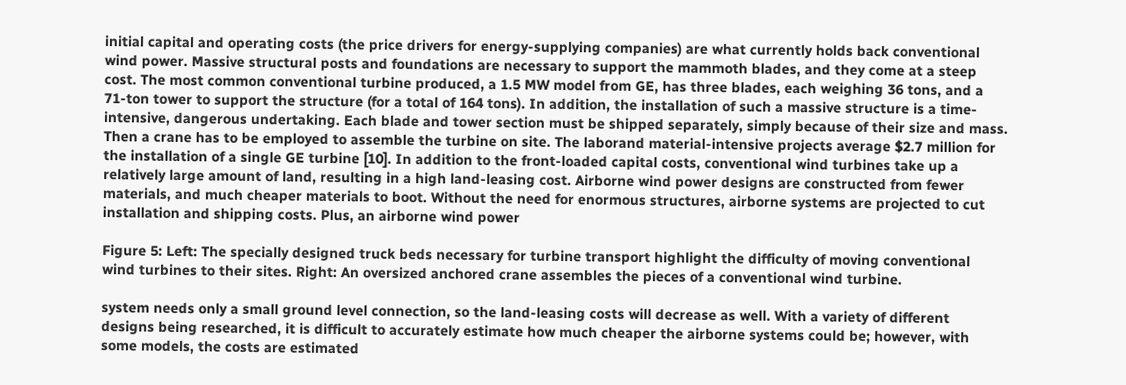initial capital and operating costs (the price drivers for energy-supplying companies) are what currently holds back conventional wind power. Massive structural posts and foundations are necessary to support the mammoth blades, and they come at a steep cost. The most common conventional turbine produced, a 1.5 MW model from GE, has three blades, each weighing 36 tons, and a 71-ton tower to support the structure (for a total of 164 tons). In addition, the installation of such a massive structure is a time-intensive, dangerous undertaking. Each blade and tower section must be shipped separately, simply because of their size and mass. Then a crane has to be employed to assemble the turbine on site. The laborand material-intensive projects average $2.7 million for the installation of a single GE turbine [10]. In addition to the front-loaded capital costs, conventional wind turbines take up a relatively large amount of land, resulting in a high land-leasing cost. Airborne wind power designs are constructed from fewer materials, and much cheaper materials to boot. Without the need for enormous structures, airborne systems are projected to cut installation and shipping costs. Plus, an airborne wind power

Figure 5: Left: The specially designed truck beds necessary for turbine transport highlight the difficulty of moving conventional wind turbines to their sites. Right: An oversized anchored crane assembles the pieces of a conventional wind turbine.

system needs only a small ground level connection, so the land-leasing costs will decrease as well. With a variety of different designs being researched, it is difficult to accurately estimate how much cheaper the airborne systems could be; however, with some models, the costs are estimated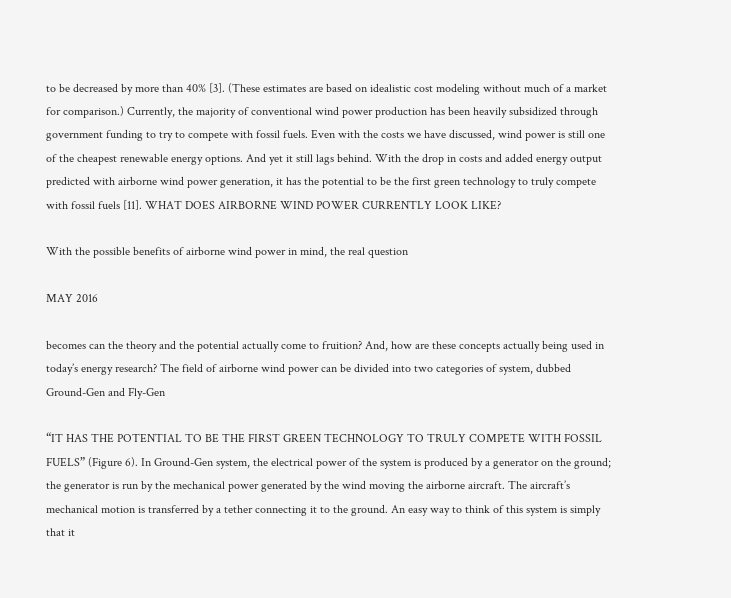to be decreased by more than 40% [3]. (These estimates are based on idealistic cost modeling without much of a market for comparison.) Currently, the majority of conventional wind power production has been heavily subsidized through government funding to try to compete with fossil fuels. Even with the costs we have discussed, wind power is still one of the cheapest renewable energy options. And yet it still lags behind. With the drop in costs and added energy output predicted with airborne wind power generation, it has the potential to be the first green technology to truly compete with fossil fuels [11]. WHAT DOES AIRBORNE WIND POWER CURRENTLY LOOK LIKE?

With the possible benefits of airborne wind power in mind, the real question

MAY 2016

becomes can the theory and the potential actually come to fruition? And, how are these concepts actually being used in today’s energy research? The field of airborne wind power can be divided into two categories of system, dubbed Ground-Gen and Fly-Gen

“IT HAS THE POTENTIAL TO BE THE FIRST GREEN TECHNOLOGY TO TRULY COMPETE WITH FOSSIL FUELS” (Figure 6). In Ground-Gen system, the electrical power of the system is produced by a generator on the ground; the generator is run by the mechanical power generated by the wind moving the airborne aircraft. The aircraft’s mechanical motion is transferred by a tether connecting it to the ground. An easy way to think of this system is simply that it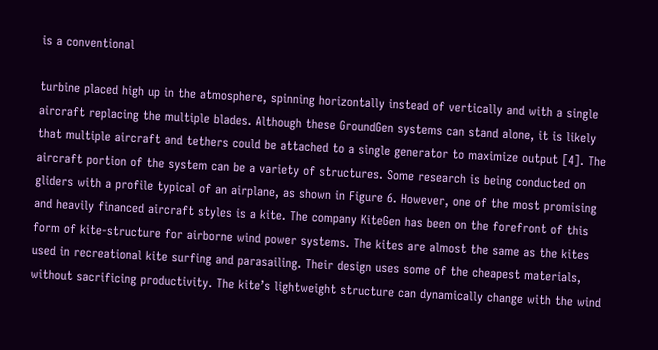is a conventional

turbine placed high up in the atmosphere, spinning horizontally instead of vertically and with a single aircraft replacing the multiple blades. Although these GroundGen systems can stand alone, it is likely that multiple aircraft and tethers could be attached to a single generator to maximize output [4]. The aircraft portion of the system can be a variety of structures. Some research is being conducted on gliders with a profile typical of an airplane, as shown in Figure 6. However, one of the most promising and heavily financed aircraft styles is a kite. The company KiteGen has been on the forefront of this form of kite-structure for airborne wind power systems. The kites are almost the same as the kites used in recreational kite surfing and parasailing. Their design uses some of the cheapest materials, without sacrificing productivity. The kite’s lightweight structure can dynamically change with the wind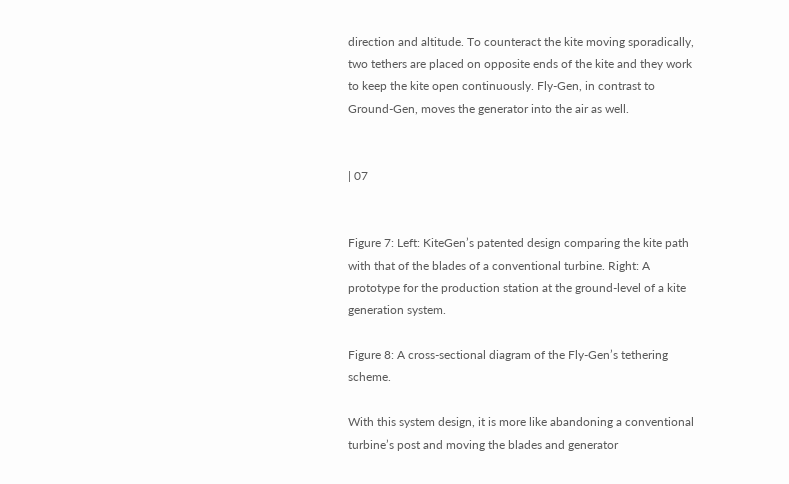direction and altitude. To counteract the kite moving sporadically, two tethers are placed on opposite ends of the kite and they work to keep the kite open continuously. Fly-Gen, in contrast to Ground-Gen, moves the generator into the air as well.


| 07


Figure 7: Left: KiteGen’s patented design comparing the kite path with that of the blades of a conventional turbine. Right: A prototype for the production station at the ground-level of a kite generation system.

Figure 8: A cross-sectional diagram of the Fly-Gen’s tethering scheme.

With this system design, it is more like abandoning a conventional turbine’s post and moving the blades and generator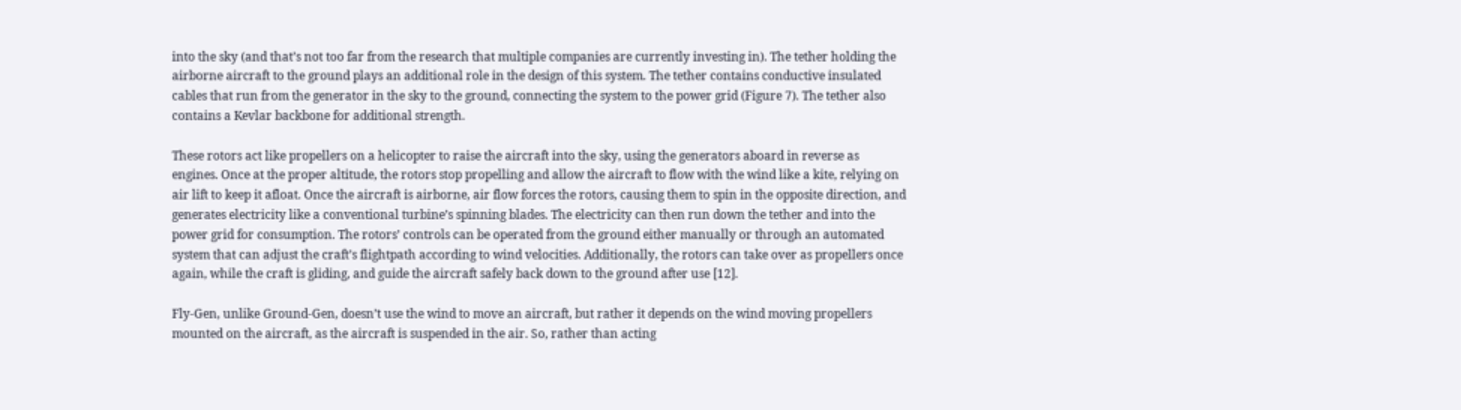into the sky (and that’s not too far from the research that multiple companies are currently investing in). The tether holding the airborne aircraft to the ground plays an additional role in the design of this system. The tether contains conductive insulated cables that run from the generator in the sky to the ground, connecting the system to the power grid (Figure 7). The tether also contains a Kevlar backbone for additional strength.

These rotors act like propellers on a helicopter to raise the aircraft into the sky, using the generators aboard in reverse as engines. Once at the proper altitude, the rotors stop propelling and allow the aircraft to flow with the wind like a kite, relying on air lift to keep it afloat. Once the aircraft is airborne, air flow forces the rotors, causing them to spin in the opposite direction, and generates electricity like a conventional turbine’s spinning blades. The electricity can then run down the tether and into the power grid for consumption. The rotors’ controls can be operated from the ground either manually or through an automated system that can adjust the craft’s flightpath according to wind velocities. Additionally, the rotors can take over as propellers once again, while the craft is gliding, and guide the aircraft safely back down to the ground after use [12].

Fly-Gen, unlike Ground-Gen, doesn’t use the wind to move an aircraft, but rather it depends on the wind moving propellers mounted on the aircraft, as the aircraft is suspended in the air. So, rather than acting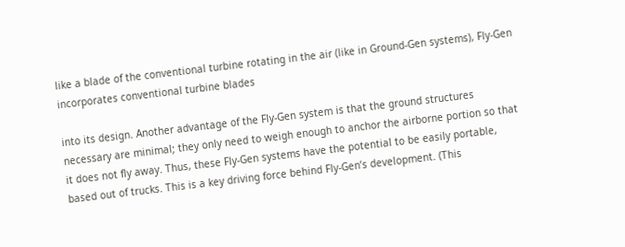like a blade of the conventional turbine rotating in the air (like in Ground-Gen systems), Fly-Gen incorporates conventional turbine blades

into its design. Another advantage of the Fly-Gen system is that the ground structures necessary are minimal; they only need to weigh enough to anchor the airborne portion so that it does not fly away. Thus, these Fly-Gen systems have the potential to be easily portable, based out of trucks. This is a key driving force behind Fly-Gen’s development. (This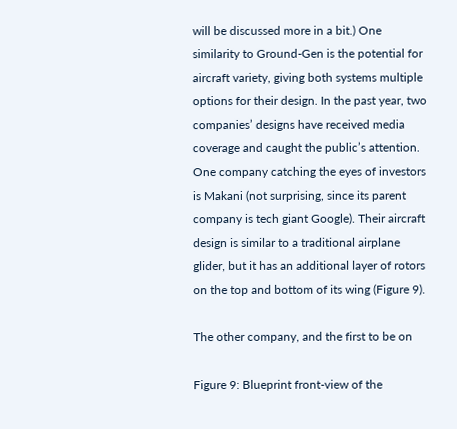will be discussed more in a bit.) One similarity to Ground-Gen is the potential for aircraft variety, giving both systems multiple options for their design. In the past year, two companies’ designs have received media coverage and caught the public’s attention. One company catching the eyes of investors is Makani (not surprising, since its parent company is tech giant Google). Their aircraft design is similar to a traditional airplane glider, but it has an additional layer of rotors on the top and bottom of its wing (Figure 9).

The other company, and the first to be on

Figure 9: Blueprint front-view of the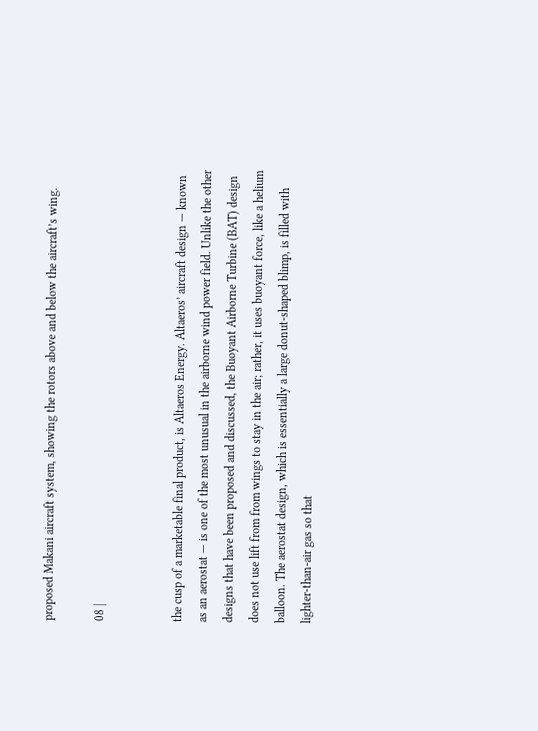proposed Makani aircraft system, showing the rotors above and below the aircraft’s wing.

08 |


the cusp of a marketable final product, is Altaeros Energy. Altaeros’ aircraft design — known as an aerostat — is one of the most unusual in the airborne wind power field. Unlike the other designs that have been proposed and discussed, the Buoyant Airborne Turbine (BAT) design does not use lift from from wings to stay in the air; rather, it uses buoyant force, like a helium balloon. The aerostat design, which is essentially a large donut-shaped blimp, is filled with lighter-than-air gas so that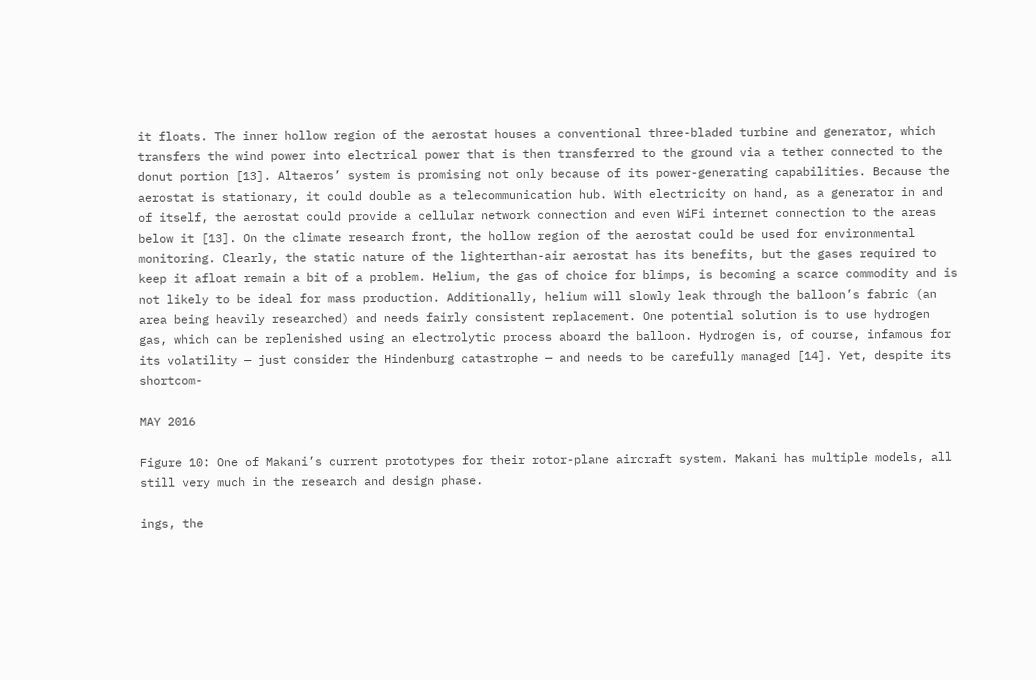it floats. The inner hollow region of the aerostat houses a conventional three-bladed turbine and generator, which transfers the wind power into electrical power that is then transferred to the ground via a tether connected to the donut portion [13]. Altaeros’ system is promising not only because of its power-generating capabilities. Because the aerostat is stationary, it could double as a telecommunication hub. With electricity on hand, as a generator in and of itself, the aerostat could provide a cellular network connection and even WiFi internet connection to the areas below it [13]. On the climate research front, the hollow region of the aerostat could be used for environmental monitoring. Clearly, the static nature of the lighterthan-air aerostat has its benefits, but the gases required to keep it afloat remain a bit of a problem. Helium, the gas of choice for blimps, is becoming a scarce commodity and is not likely to be ideal for mass production. Additionally, helium will slowly leak through the balloon’s fabric (an area being heavily researched) and needs fairly consistent replacement. One potential solution is to use hydrogen gas, which can be replenished using an electrolytic process aboard the balloon. Hydrogen is, of course, infamous for its volatility — just consider the Hindenburg catastrophe — and needs to be carefully managed [14]. Yet, despite its shortcom-

MAY 2016

Figure 10: One of Makani’s current prototypes for their rotor-plane aircraft system. Makani has multiple models, all still very much in the research and design phase.

ings, the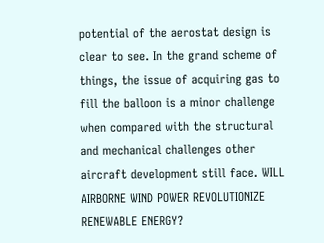potential of the aerostat design is clear to see. In the grand scheme of things, the issue of acquiring gas to fill the balloon is a minor challenge when compared with the structural and mechanical challenges other aircraft development still face. WILL AIRBORNE WIND POWER REVOLUTIONIZE RENEWABLE ENERGY?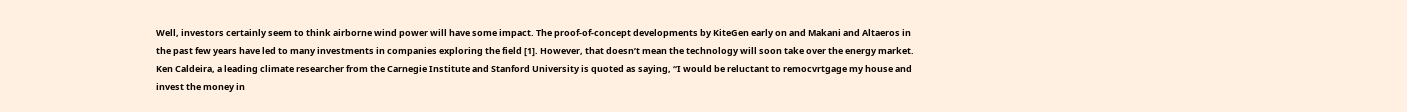Well, investors certainly seem to think airborne wind power will have some impact. The proof-of-concept developments by KiteGen early on and Makani and Altaeros in the past few years have led to many investments in companies exploring the field [1]. However, that doesn’t mean the technology will soon take over the energy market. Ken Caldeira, a leading climate researcher from the Carnegie Institute and Stanford University is quoted as saying, “I would be reluctant to remocvrtgage my house and invest the money in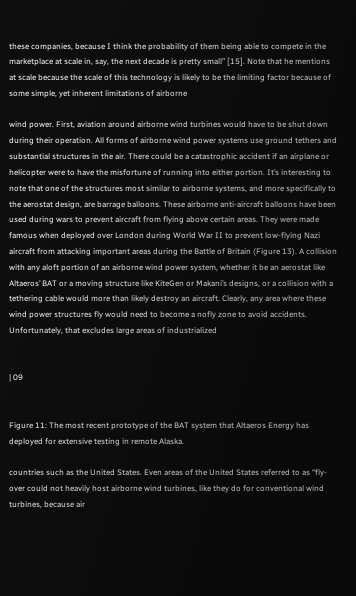these companies, because I think the probability of them being able to compete in the marketplace at scale in, say, the next decade is pretty small” [15]. Note that he mentions at scale because the scale of this technology is likely to be the limiting factor because of some simple, yet inherent limitations of airborne

wind power. First, aviation around airborne wind turbines would have to be shut down during their operation. All forms of airborne wind power systems use ground tethers and substantial structures in the air. There could be a catastrophic accident if an airplane or helicopter were to have the misfortune of running into either portion. It’s interesting to note that one of the structures most similar to airborne systems, and more specifically to the aerostat design, are barrage balloons. These airborne anti-aircraft balloons have been used during wars to prevent aircraft from flying above certain areas. They were made famous when deployed over London during World War II to prevent low-flying Nazi aircraft from attacking important areas during the Battle of Britain (Figure 13). A collision with any aloft portion of an airborne wind power system, whether it be an aerostat like Altaeros’ BAT or a moving structure like KiteGen or Makani’s designs, or a collision with a tethering cable would more than likely destroy an aircraft. Clearly, any area where these wind power structures fly would need to become a nofly zone to avoid accidents. Unfortunately, that excludes large areas of industrialized


| 09


Figure 11: The most recent prototype of the BAT system that Altaeros Energy has deployed for extensive testing in remote Alaska.

countries such as the United States. Even areas of the United States referred to as “fly-over could not heavily host airborne wind turbines, like they do for conventional wind turbines, because air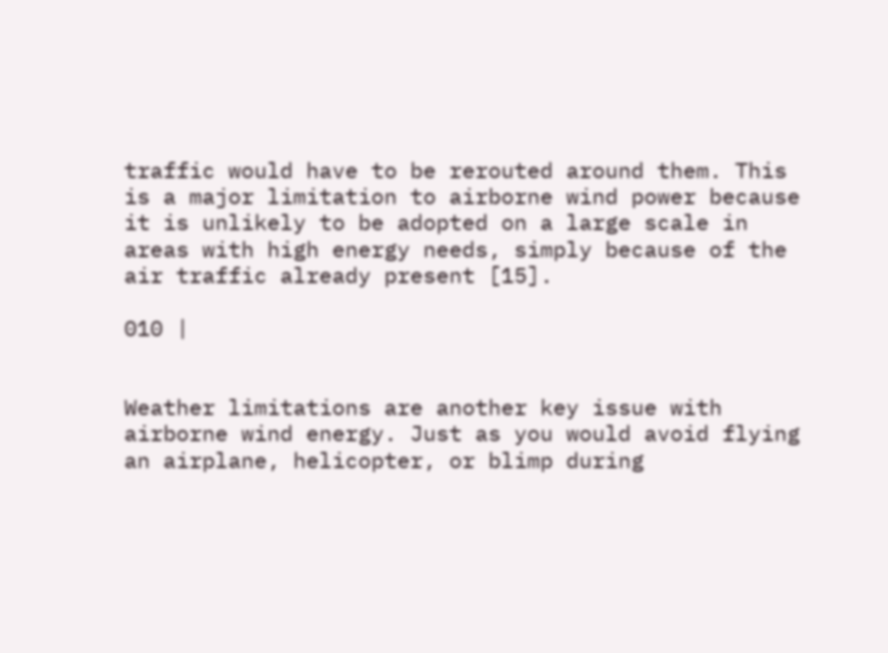traffic would have to be rerouted around them. This is a major limitation to airborne wind power because it is unlikely to be adopted on a large scale in areas with high energy needs, simply because of the air traffic already present [15].

010 |


Weather limitations are another key issue with airborne wind energy. Just as you would avoid flying an airplane, helicopter, or blimp during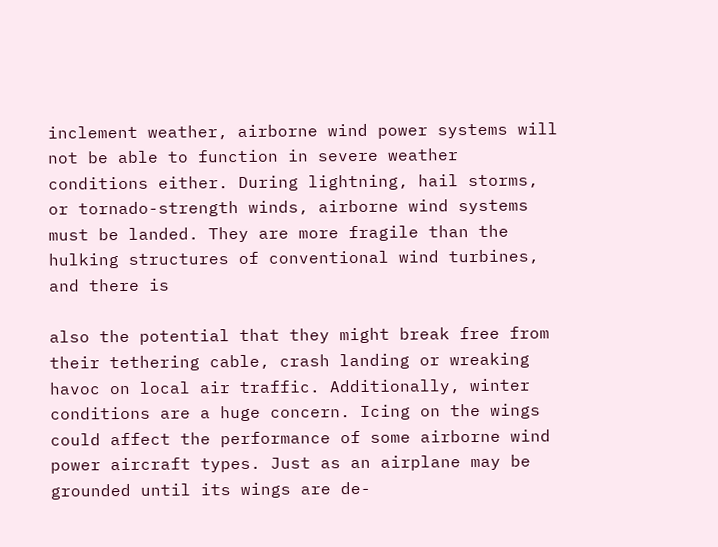inclement weather, airborne wind power systems will not be able to function in severe weather conditions either. During lightning, hail storms, or tornado-strength winds, airborne wind systems must be landed. They are more fragile than the hulking structures of conventional wind turbines, and there is

also the potential that they might break free from their tethering cable, crash landing or wreaking havoc on local air traffic. Additionally, winter conditions are a huge concern. Icing on the wings could affect the performance of some airborne wind power aircraft types. Just as an airplane may be grounded until its wings are de-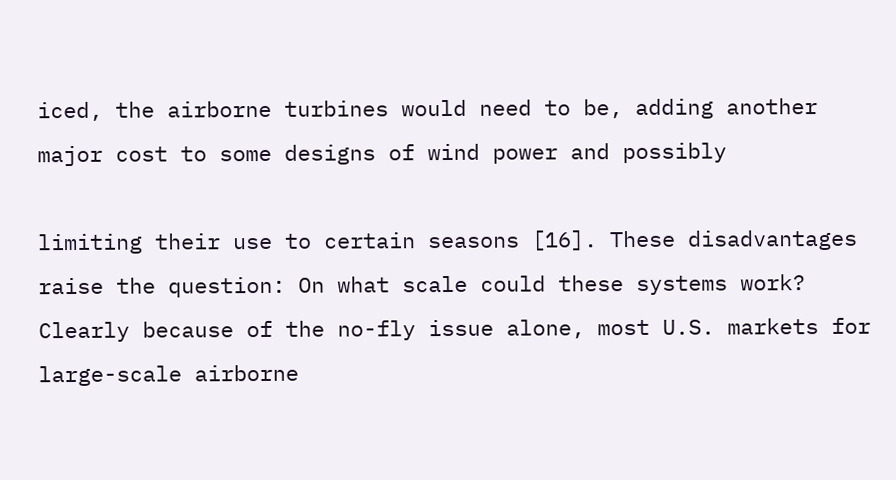iced, the airborne turbines would need to be, adding another major cost to some designs of wind power and possibly

limiting their use to certain seasons [16]. These disadvantages raise the question: On what scale could these systems work? Clearly because of the no-fly issue alone, most U.S. markets for large-scale airborne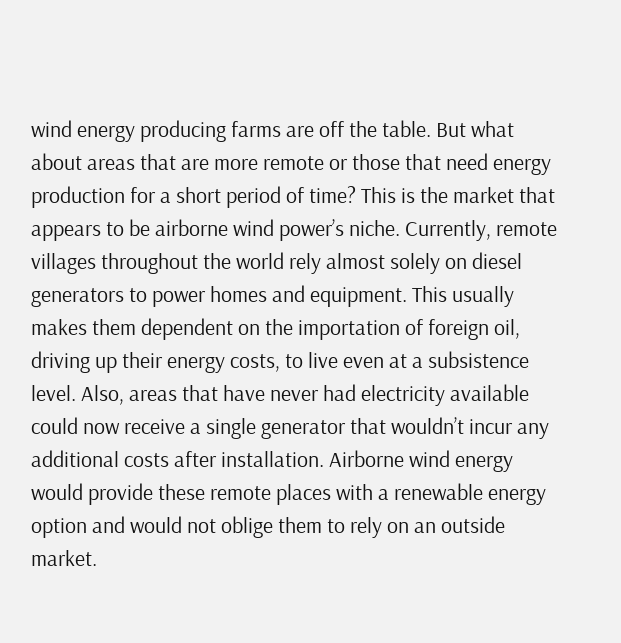wind energy producing farms are off the table. But what about areas that are more remote or those that need energy production for a short period of time? This is the market that appears to be airborne wind power’s niche. Currently, remote villages throughout the world rely almost solely on diesel generators to power homes and equipment. This usually makes them dependent on the importation of foreign oil, driving up their energy costs, to live even at a subsistence level. Also, areas that have never had electricity available could now receive a single generator that wouldn’t incur any additional costs after installation. Airborne wind energy would provide these remote places with a renewable energy option and would not oblige them to rely on an outside market.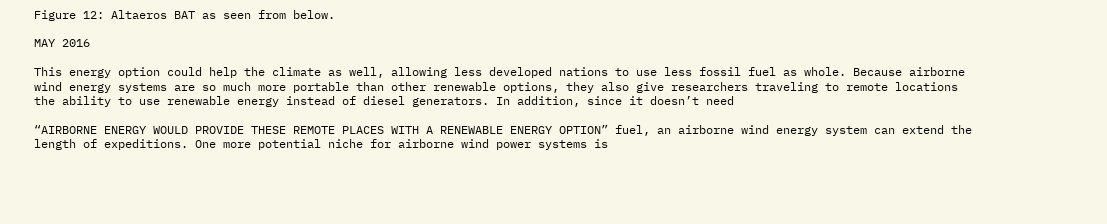Figure 12: Altaeros BAT as seen from below.

MAY 2016

This energy option could help the climate as well, allowing less developed nations to use less fossil fuel as whole. Because airborne wind energy systems are so much more portable than other renewable options, they also give researchers traveling to remote locations the ability to use renewable energy instead of diesel generators. In addition, since it doesn’t need

“AIRBORNE ENERGY WOULD PROVIDE THESE REMOTE PLACES WITH A RENEWABLE ENERGY OPTION” fuel, an airborne wind energy system can extend the length of expeditions. One more potential niche for airborne wind power systems is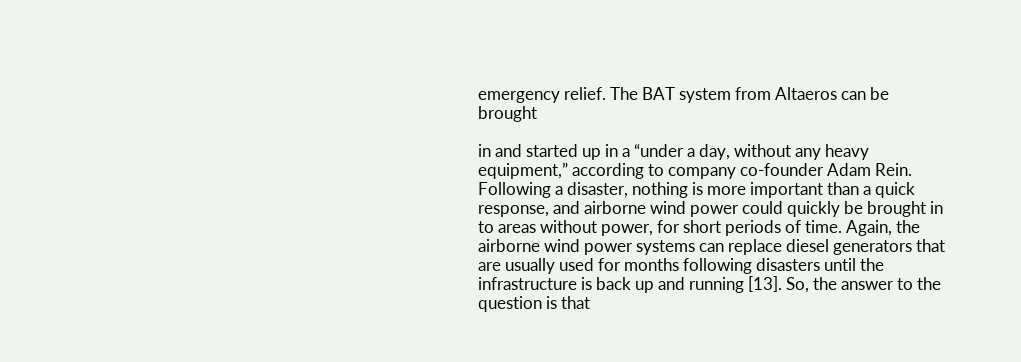emergency relief. The BAT system from Altaeros can be brought

in and started up in a “under a day, without any heavy equipment,” according to company co-founder Adam Rein. Following a disaster, nothing is more important than a quick response, and airborne wind power could quickly be brought in to areas without power, for short periods of time. Again, the airborne wind power systems can replace diesel generators that are usually used for months following disasters until the infrastructure is back up and running [13]. So, the answer to the question is that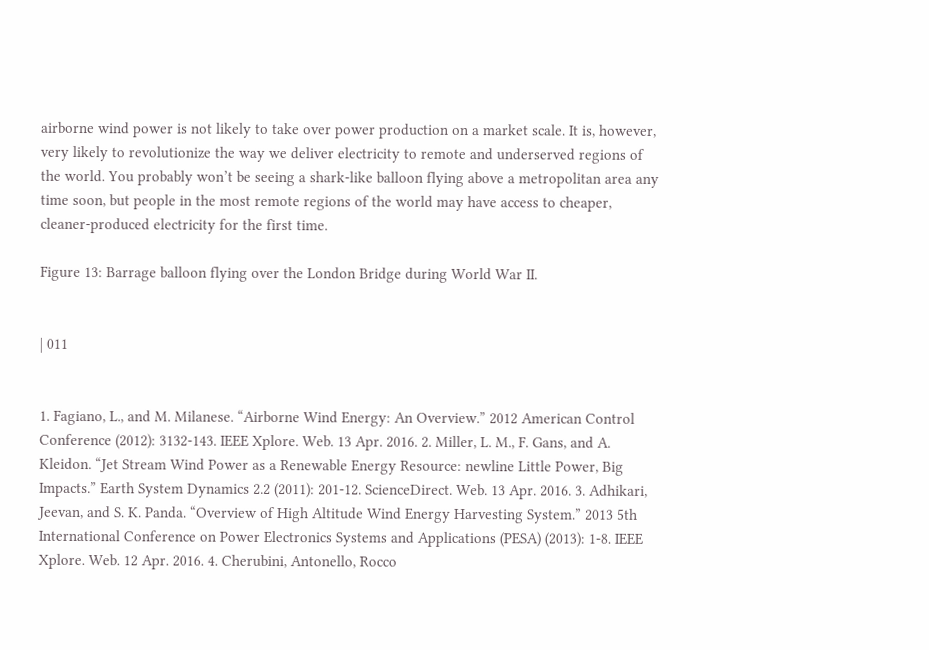airborne wind power is not likely to take over power production on a market scale. It is, however, very likely to revolutionize the way we deliver electricity to remote and underserved regions of the world. You probably won’t be seeing a shark-like balloon flying above a metropolitan area any time soon, but people in the most remote regions of the world may have access to cheaper, cleaner-produced electricity for the first time.

Figure 13: Barrage balloon flying over the London Bridge during World War II.


| 011


1. Fagiano, L., and M. Milanese. “Airborne Wind Energy: An Overview.” 2012 American Control Conference (2012): 3132-143. IEEE Xplore. Web. 13 Apr. 2016. 2. Miller, L. M., F. Gans, and A. Kleidon. “Jet Stream Wind Power as a Renewable Energy Resource: newline Little Power, Big Impacts.” Earth System Dynamics 2.2 (2011): 201-12. ScienceDirect. Web. 13 Apr. 2016. 3. Adhikari, Jeevan, and S. K. Panda. “Overview of High Altitude Wind Energy Harvesting System.” 2013 5th International Conference on Power Electronics Systems and Applications (PESA) (2013): 1-8. IEEE Xplore. Web. 12 Apr. 2016. 4. Cherubini, Antonello, Rocco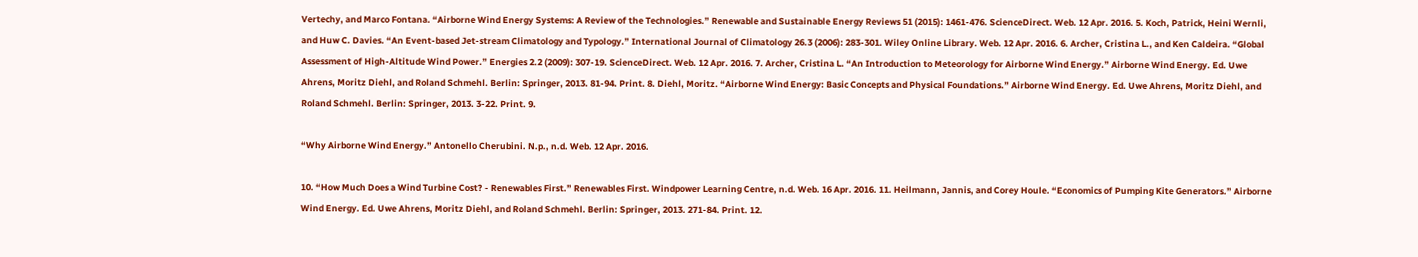Vertechy, and Marco Fontana. “Airborne Wind Energy Systems: A Review of the Technologies.” Renewable and Sustainable Energy Reviews 51 (2015): 1461-476. ScienceDirect. Web. 12 Apr. 2016. 5. Koch, Patrick, Heini Wernli, and Huw C. Davies. “An Event-based Jet-stream Climatology and Typology.” International Journal of Climatology 26.3 (2006): 283-301. Wiley Online Library. Web. 12 Apr. 2016. 6. Archer, Cristina L., and Ken Caldeira. “Global Assessment of High-Altitude Wind Power.” Energies 2.2 (2009): 307-19. ScienceDirect. Web. 12 Apr. 2016. 7. Archer, Cristina L. “An Introduction to Meteorology for Airborne Wind Energy.” Airborne Wind Energy. Ed. Uwe Ahrens, Moritz Diehl, and Roland Schmehl. Berlin: Springer, 2013. 81-94. Print. 8. Diehl, Moritz. “Airborne Wind Energy: Basic Concepts and Physical Foundations.” Airborne Wind Energy. Ed. Uwe Ahrens, Moritz Diehl, and Roland Schmehl. Berlin: Springer, 2013. 3-22. Print. 9.

“Why Airborne Wind Energy.” Antonello Cherubini. N.p., n.d. Web. 12 Apr. 2016.

10. “How Much Does a Wind Turbine Cost? - Renewables First.” Renewables First. Windpower Learning Centre, n.d. Web. 16 Apr. 2016. 11. Heilmann, Jannis, and Corey Houle. “Economics of Pumping Kite Generators.” Airborne Wind Energy. Ed. Uwe Ahrens, Moritz Diehl, and Roland Schmehl. Berlin: Springer, 2013. 271-84. Print. 12.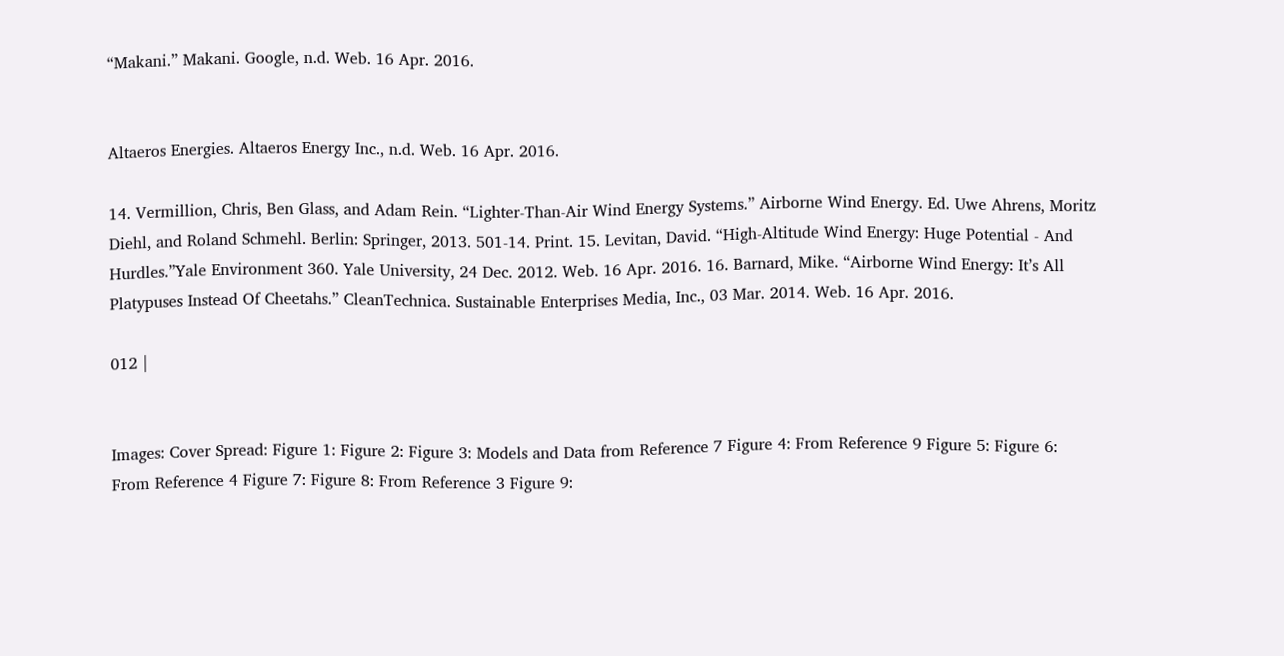“Makani.” Makani. Google, n.d. Web. 16 Apr. 2016.


Altaeros Energies. Altaeros Energy Inc., n.d. Web. 16 Apr. 2016.

14. Vermillion, Chris, Ben Glass, and Adam Rein. “Lighter-Than-Air Wind Energy Systems.” Airborne Wind Energy. Ed. Uwe Ahrens, Moritz Diehl, and Roland Schmehl. Berlin: Springer, 2013. 501-14. Print. 15. Levitan, David. “High-Altitude Wind Energy: Huge Potential - And Hurdles.”Yale Environment 360. Yale University, 24 Dec. 2012. Web. 16 Apr. 2016. 16. Barnard, Mike. “Airborne Wind Energy: It’s All Platypuses Instead Of Cheetahs.” CleanTechnica. Sustainable Enterprises Media, Inc., 03 Mar. 2014. Web. 16 Apr. 2016.

012 |


Images: Cover Spread: Figure 1: Figure 2: Figure 3: Models and Data from Reference 7 Figure 4: From Reference 9 Figure 5: Figure 6: From Reference 4 Figure 7: Figure 8: From Reference 3 Figure 9: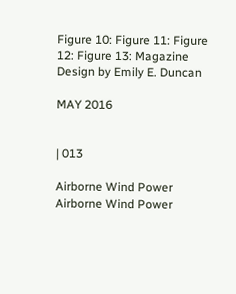Figure 10: Figure 11: Figure 12: Figure 13: Magazine Design by Emily E. Duncan

MAY 2016


| 013

Airborne Wind Power
Airborne Wind Power